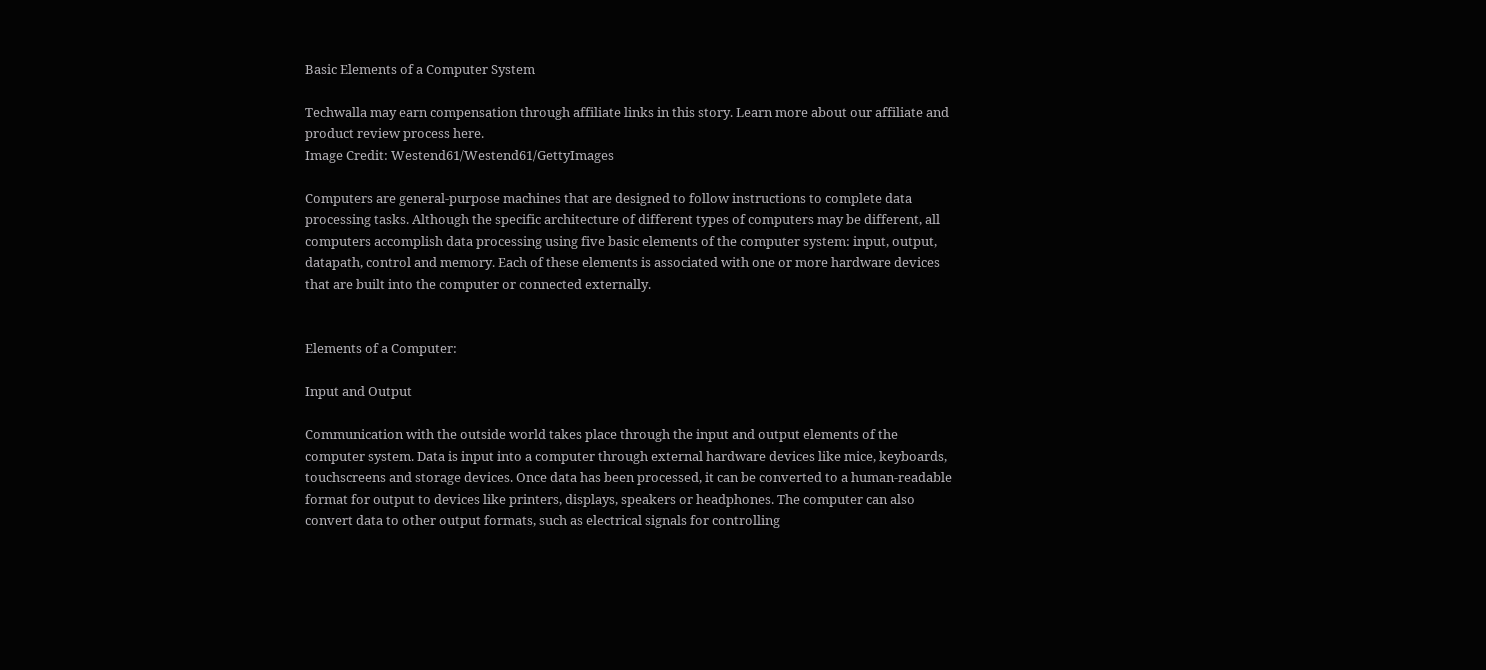Basic Elements of a Computer System

Techwalla may earn compensation through affiliate links in this story. Learn more about our affiliate and product review process here.
Image Credit: Westend61/Westend61/GettyImages

Computers are general-purpose machines that are designed to follow instructions to complete data processing tasks. Although the specific architecture of different types of computers may be different, all computers accomplish data processing using five basic elements of the computer system: input, output, datapath, control and memory. Each of these elements is associated with one or more hardware devices that are built into the computer or connected externally.


Elements of a Computer:

Input and Output

Communication with the outside world takes place through the input and output elements of the computer system. Data is input into a computer through external hardware devices like mice, keyboards, touchscreens and storage devices. Once data has been processed, it can be converted to a human-readable format for output to devices like printers, displays, speakers or headphones. The computer can also convert data to other output formats, such as electrical signals for controlling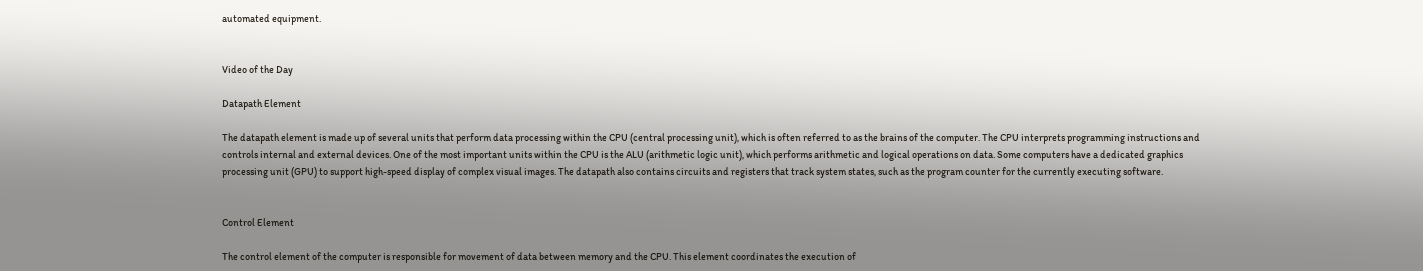automated equipment.


Video of the Day

Datapath Element

The datapath element is made up of several units that perform data processing within the CPU (central processing unit), which is often referred to as the brains of the computer. The CPU interprets programming instructions and controls internal and external devices. One of the most important units within the CPU is the ALU (arithmetic logic unit), which performs arithmetic and logical operations on data. Some computers have a dedicated graphics processing unit (GPU) to support high-speed display of complex visual images. The datapath also contains circuits and registers that track system states, such as the program counter for the currently executing software.


Control Element

The control element of the computer is responsible for movement of data between memory and the CPU. This element coordinates the execution of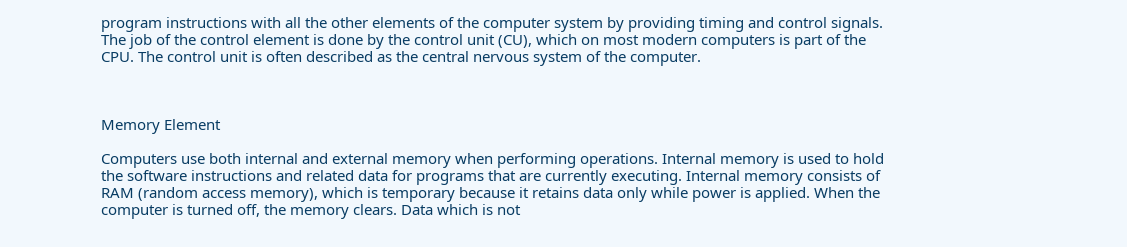program instructions with all the other elements of the computer system by providing timing and control signals. The job of the control element is done by the control unit (CU), which on most modern computers is part of the CPU. The control unit is often described as the central nervous system of the computer.



Memory Element

Computers use both internal and external memory when performing operations. Internal memory is used to hold the software instructions and related data for programs that are currently executing. Internal memory consists of RAM (random access memory), which is temporary because it retains data only while power is applied. When the computer is turned off, the memory clears. Data which is not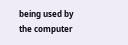being used by the computer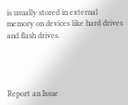is usually stored in external memory on devices like hard drives and flash drives.




Report an Issue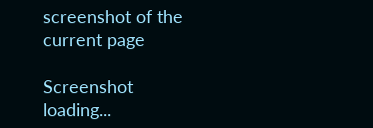screenshot of the current page

Screenshot loading...